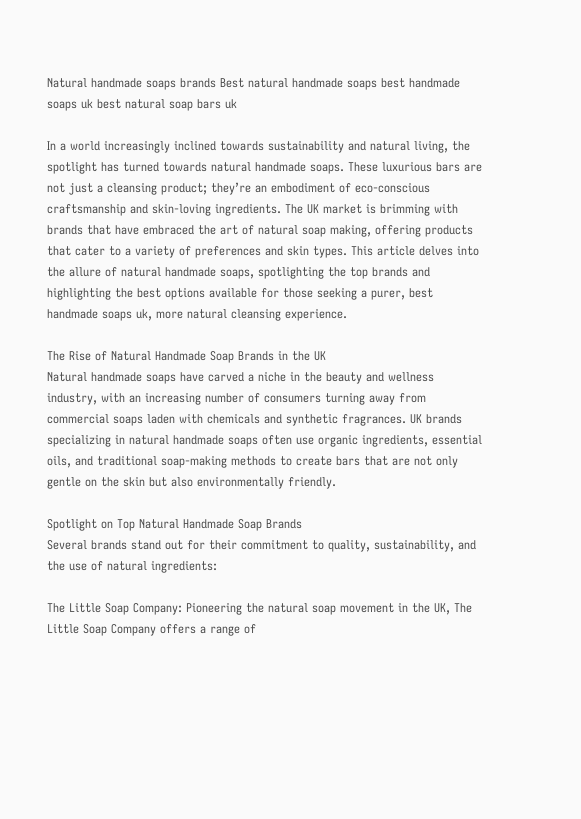Natural handmade soaps brands Best natural handmade soaps best handmade soaps uk best natural soap bars uk

In a world increasingly inclined towards sustainability and natural living, the spotlight has turned towards natural handmade soaps. These luxurious bars are not just a cleansing product; they’re an embodiment of eco-conscious craftsmanship and skin-loving ingredients. The UK market is brimming with brands that have embraced the art of natural soap making, offering products that cater to a variety of preferences and skin types. This article delves into the allure of natural handmade soaps, spotlighting the top brands and highlighting the best options available for those seeking a purer, best handmade soaps uk, more natural cleansing experience.

The Rise of Natural Handmade Soap Brands in the UK
Natural handmade soaps have carved a niche in the beauty and wellness industry, with an increasing number of consumers turning away from commercial soaps laden with chemicals and synthetic fragrances. UK brands specializing in natural handmade soaps often use organic ingredients, essential oils, and traditional soap-making methods to create bars that are not only gentle on the skin but also environmentally friendly.

Spotlight on Top Natural Handmade Soap Brands
Several brands stand out for their commitment to quality, sustainability, and the use of natural ingredients:

The Little Soap Company: Pioneering the natural soap movement in the UK, The Little Soap Company offers a range of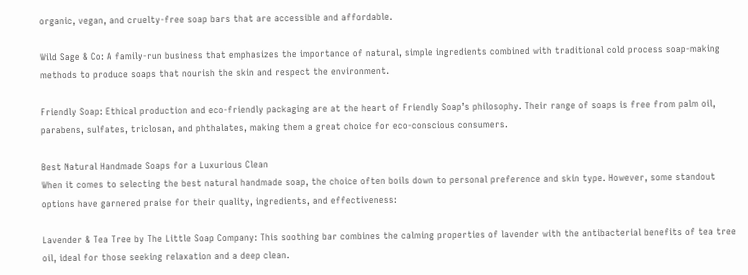organic, vegan, and cruelty-free soap bars that are accessible and affordable.

Wild Sage & Co: A family-run business that emphasizes the importance of natural, simple ingredients combined with traditional cold process soap-making methods to produce soaps that nourish the skin and respect the environment.

Friendly Soap: Ethical production and eco-friendly packaging are at the heart of Friendly Soap’s philosophy. Their range of soaps is free from palm oil, parabens, sulfates, triclosan, and phthalates, making them a great choice for eco-conscious consumers.

Best Natural Handmade Soaps for a Luxurious Clean
When it comes to selecting the best natural handmade soap, the choice often boils down to personal preference and skin type. However, some standout options have garnered praise for their quality, ingredients, and effectiveness:

Lavender & Tea Tree by The Little Soap Company: This soothing bar combines the calming properties of lavender with the antibacterial benefits of tea tree oil, ideal for those seeking relaxation and a deep clean.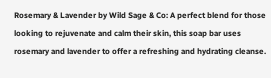Rosemary & Lavender by Wild Sage & Co: A perfect blend for those looking to rejuvenate and calm their skin, this soap bar uses rosemary and lavender to offer a refreshing and hydrating cleanse.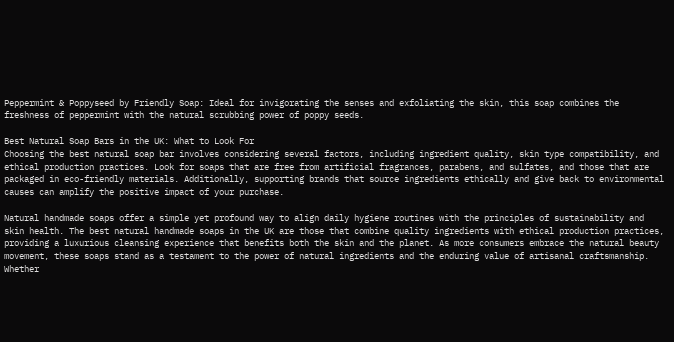Peppermint & Poppyseed by Friendly Soap: Ideal for invigorating the senses and exfoliating the skin, this soap combines the freshness of peppermint with the natural scrubbing power of poppy seeds.

Best Natural Soap Bars in the UK: What to Look For
Choosing the best natural soap bar involves considering several factors, including ingredient quality, skin type compatibility, and ethical production practices. Look for soaps that are free from artificial fragrances, parabens, and sulfates, and those that are packaged in eco-friendly materials. Additionally, supporting brands that source ingredients ethically and give back to environmental causes can amplify the positive impact of your purchase.

Natural handmade soaps offer a simple yet profound way to align daily hygiene routines with the principles of sustainability and skin health. The best natural handmade soaps in the UK are those that combine quality ingredients with ethical production practices, providing a luxurious cleansing experience that benefits both the skin and the planet. As more consumers embrace the natural beauty movement, these soaps stand as a testament to the power of natural ingredients and the enduring value of artisanal craftsmanship. Whether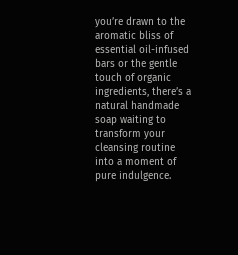you’re drawn to the aromatic bliss of essential oil-infused bars or the gentle touch of organic ingredients, there’s a natural handmade soap waiting to transform your cleansing routine into a moment of pure indulgence.